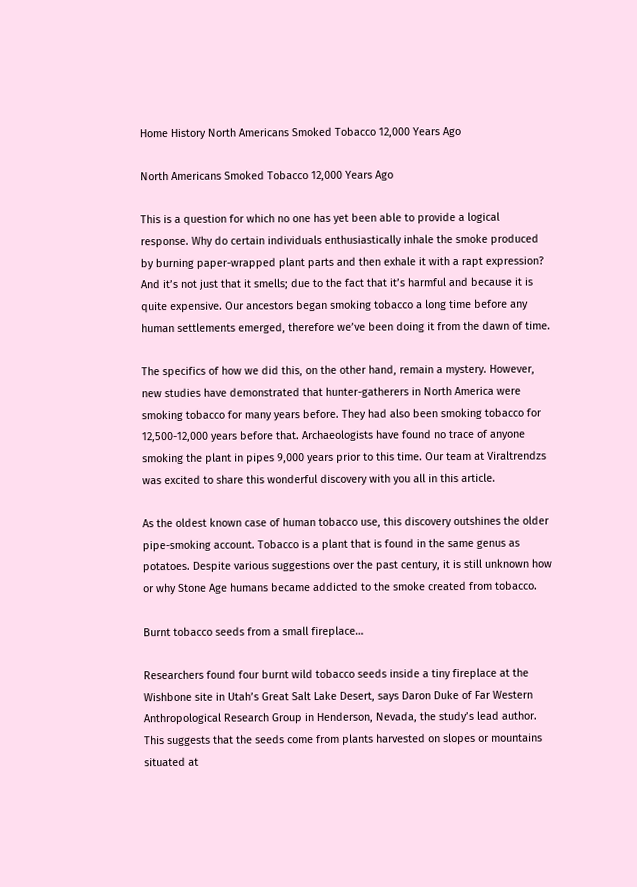Home History North Americans Smoked Tobacco 12,000 Years Ago

North Americans Smoked Tobacco 12,000 Years Ago

This is a question for which no one has yet been able to provide a logical response. Why do certain individuals enthusiastically inhale the smoke produced by burning paper-wrapped plant parts and then exhale it with a rapt expression? And it’s not just that it smells; due to the fact that it’s harmful and because it is quite expensive. Our ancestors began smoking tobacco a long time before any human settlements emerged, therefore we’ve been doing it from the dawn of time.

The specifics of how we did this, on the other hand, remain a mystery. However, new studies have demonstrated that hunter-gatherers in North America were smoking tobacco for many years before. They had also been smoking tobacco for 12,500-12,000 years before that. Archaeologists have found no trace of anyone smoking the plant in pipes 9,000 years prior to this time. Our team at Viraltrendzs was excited to share this wonderful discovery with you all in this article.

As the oldest known case of human tobacco use, this discovery outshines the older pipe-smoking account. Tobacco is a plant that is found in the same genus as potatoes. Despite various suggestions over the past century, it is still unknown how or why Stone Age humans became addicted to the smoke created from tobacco.

Burnt tobacco seeds from a small fireplace…

Researchers found four burnt wild tobacco seeds inside a tiny fireplace at the Wishbone site in Utah’s Great Salt Lake Desert, says Daron Duke of Far Western Anthropological Research Group in Henderson, Nevada, the study’s lead author. This suggests that the seeds come from plants harvested on slopes or mountains situated at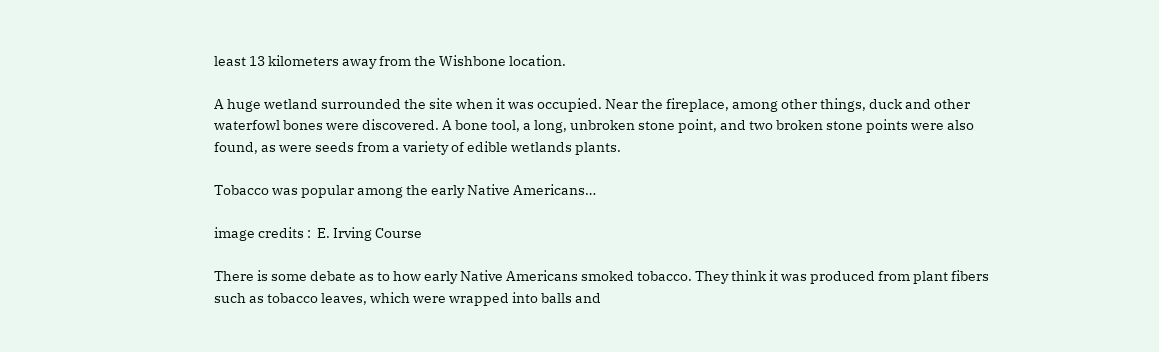least 13 kilometers away from the Wishbone location.

A huge wetland surrounded the site when it was occupied. Near the fireplace, among other things, duck and other waterfowl bones were discovered. A bone tool, a long, unbroken stone point, and two broken stone points were also found, as were seeds from a variety of edible wetlands plants.

Tobacco was popular among the early Native Americans…

image credits :  E. Irving Course

There is some debate as to how early Native Americans smoked tobacco. They think it was produced from plant fibers such as tobacco leaves, which were wrapped into balls and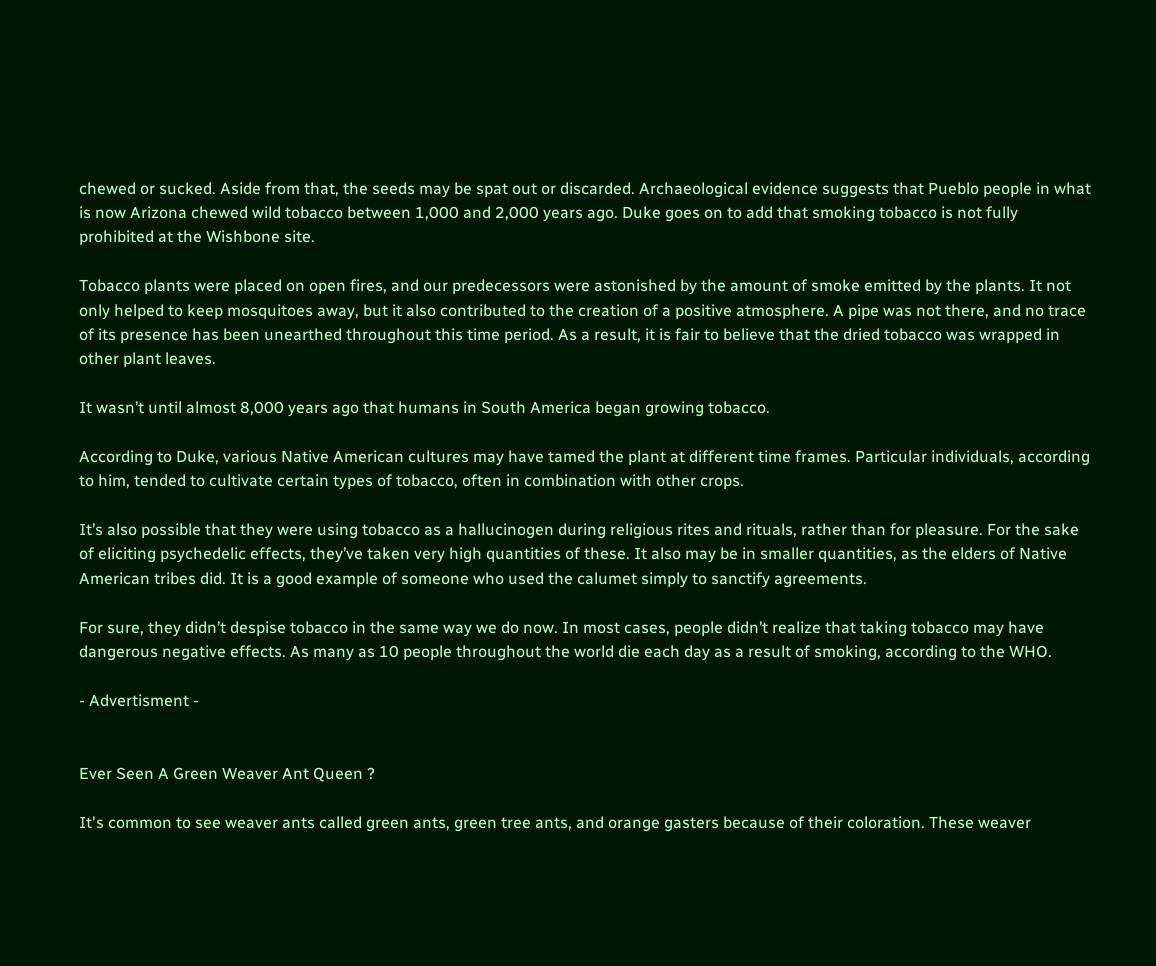chewed or sucked. Aside from that, the seeds may be spat out or discarded. Archaeological evidence suggests that Pueblo people in what is now Arizona chewed wild tobacco between 1,000 and 2,000 years ago. Duke goes on to add that smoking tobacco is not fully prohibited at the Wishbone site.

Tobacco plants were placed on open fires, and our predecessors were astonished by the amount of smoke emitted by the plants. It not only helped to keep mosquitoes away, but it also contributed to the creation of a positive atmosphere. A pipe was not there, and no trace of its presence has been unearthed throughout this time period. As a result, it is fair to believe that the dried tobacco was wrapped in other plant leaves.

It wasn’t until almost 8,000 years ago that humans in South America began growing tobacco.

According to Duke, various Native American cultures may have tamed the plant at different time frames. Particular individuals, according to him, tended to cultivate certain types of tobacco, often in combination with other crops.

It’s also possible that they were using tobacco as a hallucinogen during religious rites and rituals, rather than for pleasure. For the sake of eliciting psychedelic effects, they’ve taken very high quantities of these. It also may be in smaller quantities, as the elders of Native American tribes did. It is a good example of someone who used the calumet simply to sanctify agreements.

For sure, they didn’t despise tobacco in the same way we do now. In most cases, people didn’t realize that taking tobacco may have dangerous negative effects. As many as 10 people throughout the world die each day as a result of smoking, according to the WHO.

- Advertisment -


Ever Seen A Green Weaver Ant Queen ?

It's common to see weaver ants called green ants, green tree ants, and orange gasters because of their coloration. These weaver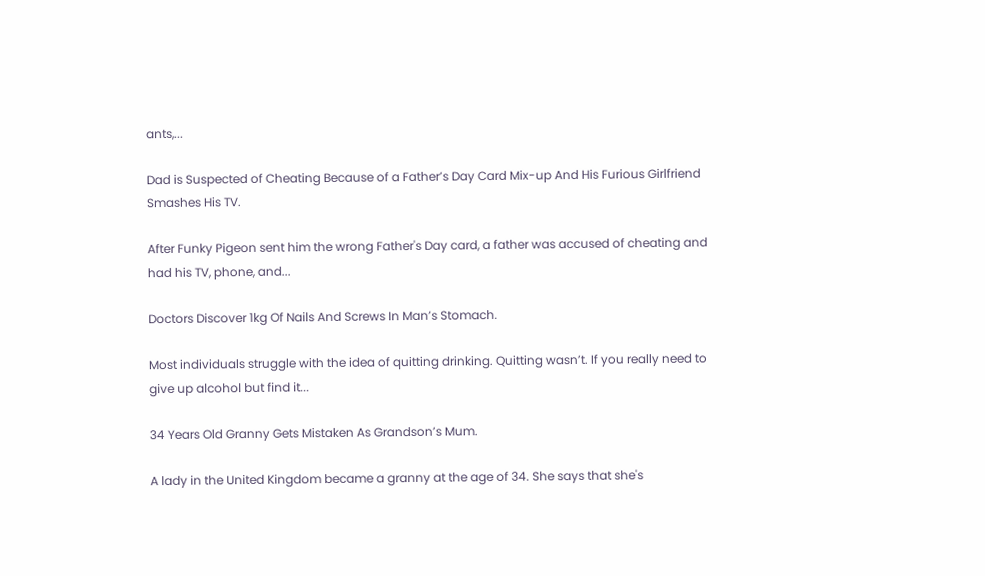ants,...

Dad is Suspected of Cheating Because of a Father’s Day Card Mix-up And His Furious Girlfriend Smashes His TV.

After Funky Pigeon sent him the wrong Father's Day card, a father was accused of cheating and had his TV, phone, and...

Doctors Discover 1kg Of Nails And Screws In Man’s Stomach.

Most individuals struggle with the idea of quitting drinking. Quitting wasn’t. If you really need to give up alcohol but find it...

34 Years Old Granny Gets Mistaken As Grandson’s Mum.

A lady in the United Kingdom became a granny at the age of 34. She says that she's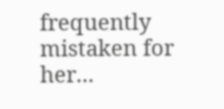frequently mistaken for her...